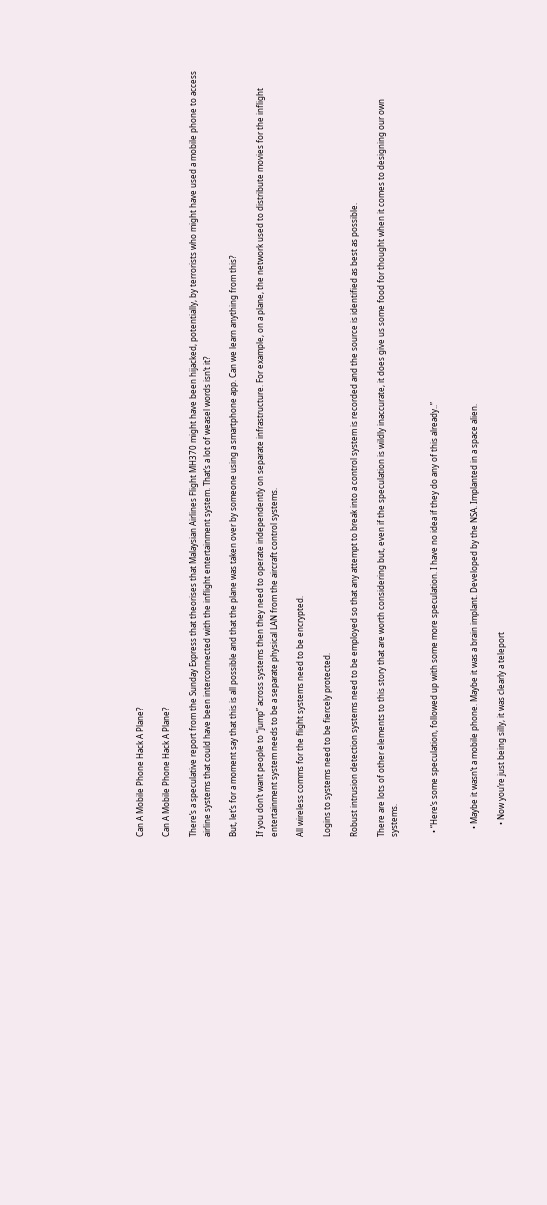Can A Mobile Phone Hack A Plane?

Can A Mobile Phone Hack A Plane?

There’s a speculative report from the Sunday Express that theorises that Malaysian Airlines Flight MH370 might have been hijacked, potentially, by terrorists who might have used a mobile phone to access airline systems that could have been interconnected with the inflight entertainment system. That’s a lot of weasel words isn’t it?

But, let’s for a moment say that this is all possible and that the plane was taken over by someone using a smartphone app. Can we learn anything from this?

If you don’t want people to “jump” across systems then they need to operate independently on separate infrastructure. For example, on a plane, the network used to distribute movies for the inflight entertainment system needs to be a separate physical LAN from the aircraft control systems.

All wireless comms for the flight systems need to be encrypted.

Logins to systems need to be fiercely protected.

Robust intrusion detection systems need to be employed so that any attempt to break into a control system is recorded and the source is identified as best as possible.

There are lots of other elements to this story that are worth considering but, even if the speculation is wildly inaccurate, it does give us some food for thought when it comes to designing our own systems.


  • “Here’s some speculation, followed up with some more speculation. I have no idea if they do any of this already..”


    • Maybe it wasn’t a mobile phone. Maybe it was a brain implant. Developed by the NSA. Implanted in a space alien.

      • Now you’re just being silly, it was clearly a teleport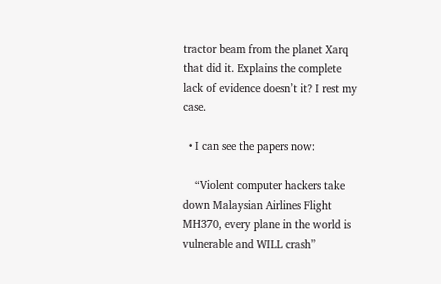tractor beam from the planet Xarq that did it. Explains the complete lack of evidence doesn’t it? I rest my case.

  • I can see the papers now:

    “Violent computer hackers take down Malaysian Airlines Flight MH370, every plane in the world is vulnerable and WILL crash”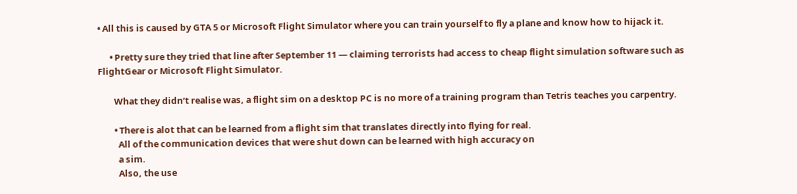• All this is caused by GTA 5 or Microsoft Flight Simulator where you can train yourself to fly a plane and know how to hijack it.

      • Pretty sure they tried that line after September 11 — claiming terrorists had access to cheap flight simulation software such as FlightGear or Microsoft Flight Simulator.

        What they didn’t realise was, a flight sim on a desktop PC is no more of a training program than Tetris teaches you carpentry.

        • There is alot that can be learned from a flight sim that translates directly into flying for real.
          All of the communication devices that were shut down can be learned with high accuracy on
          a sim.
          Also, the use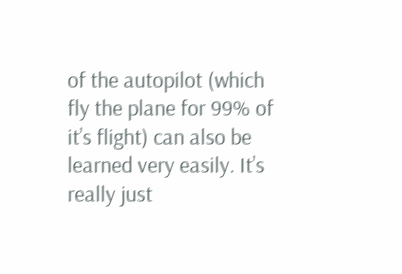of the autopilot (which fly the plane for 99% of it’s flight) can also be learned very easily. It’s really just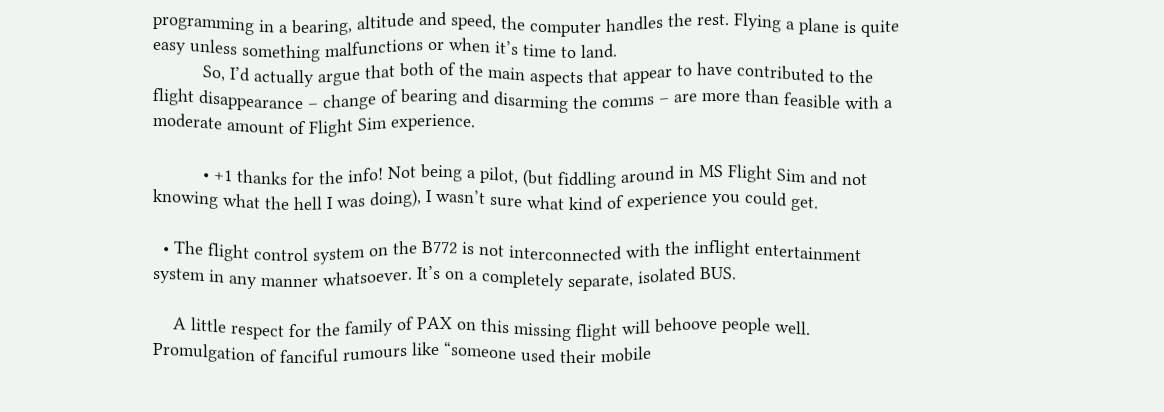programming in a bearing, altitude and speed, the computer handles the rest. Flying a plane is quite easy unless something malfunctions or when it’s time to land.
          So, I’d actually argue that both of the main aspects that appear to have contributed to the flight disappearance – change of bearing and disarming the comms – are more than feasible with a moderate amount of Flight Sim experience.

          • +1 thanks for the info! Not being a pilot, (but fiddling around in MS Flight Sim and not knowing what the hell I was doing), I wasn’t sure what kind of experience you could get.

  • The flight control system on the B772 is not interconnected with the inflight entertainment system in any manner whatsoever. It’s on a completely separate, isolated BUS.

    A little respect for the family of PAX on this missing flight will behoove people well. Promulgation of fanciful rumours like “someone used their mobile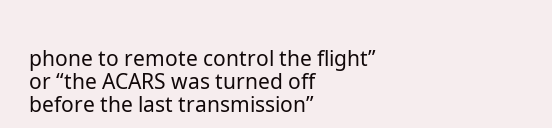phone to remote control the flight” or “the ACARS was turned off before the last transmission”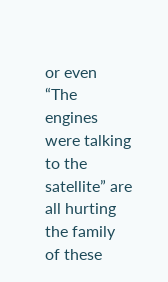or even “The engines were talking to the satellite” are all hurting the family of these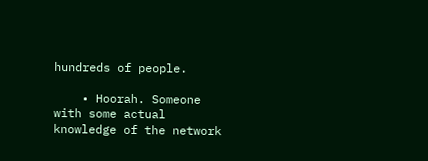hundreds of people.

    • Hoorah. Someone with some actual knowledge of the network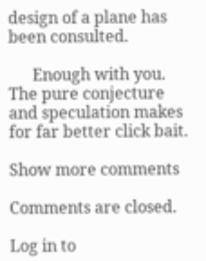design of a plane has been consulted.

      Enough with you. The pure conjecture and speculation makes for far better click bait.

Show more comments

Comments are closed.

Log in to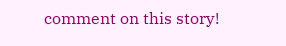comment on this story!